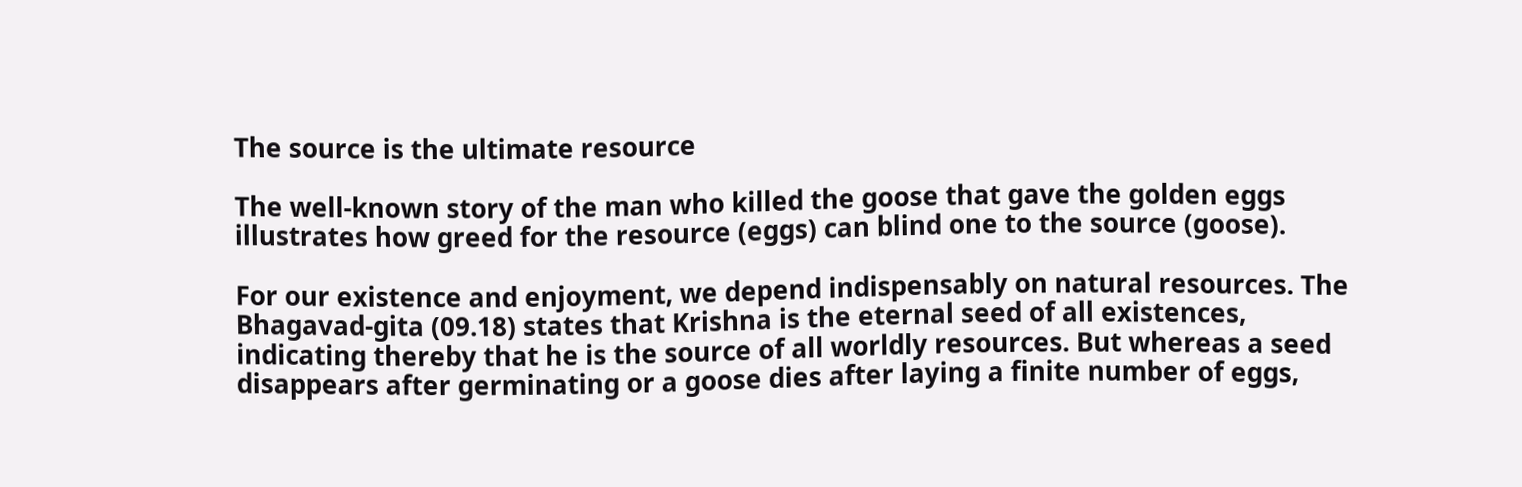The source is the ultimate resource

The well-known story of the man who killed the goose that gave the golden eggs illustrates how greed for the resource (eggs) can blind one to the source (goose).

For our existence and enjoyment, we depend indispensably on natural resources. The Bhagavad-gita (09.18) states that Krishna is the eternal seed of all existences, indicating thereby that he is the source of all worldly resources. But whereas a seed disappears after germinating or a goose dies after laying a finite number of eggs,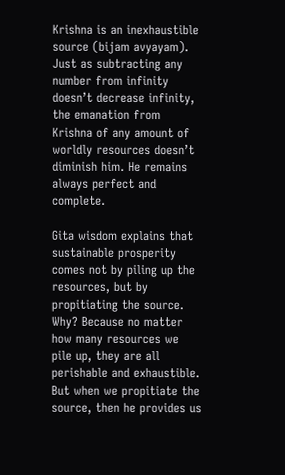Krishna is an inexhaustible source (bijam avyayam). Just as subtracting any number from infinity doesn’t decrease infinity, the emanation from Krishna of any amount of worldly resources doesn’t diminish him. He remains always perfect and complete.

Gita wisdom explains that sustainable prosperity comes not by piling up the resources, but by propitiating the source. Why? Because no matter how many resources we pile up, they are all perishable and exhaustible. But when we propitiate the source, then he provides us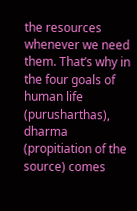the resources whenever we need them. That’s why in the four goals of human life (purusharthas), dharma (propitiation of the source) comes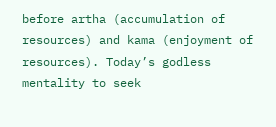before artha (accumulation of resources) and kama (enjoyment of resources). Today’s godless mentality to seek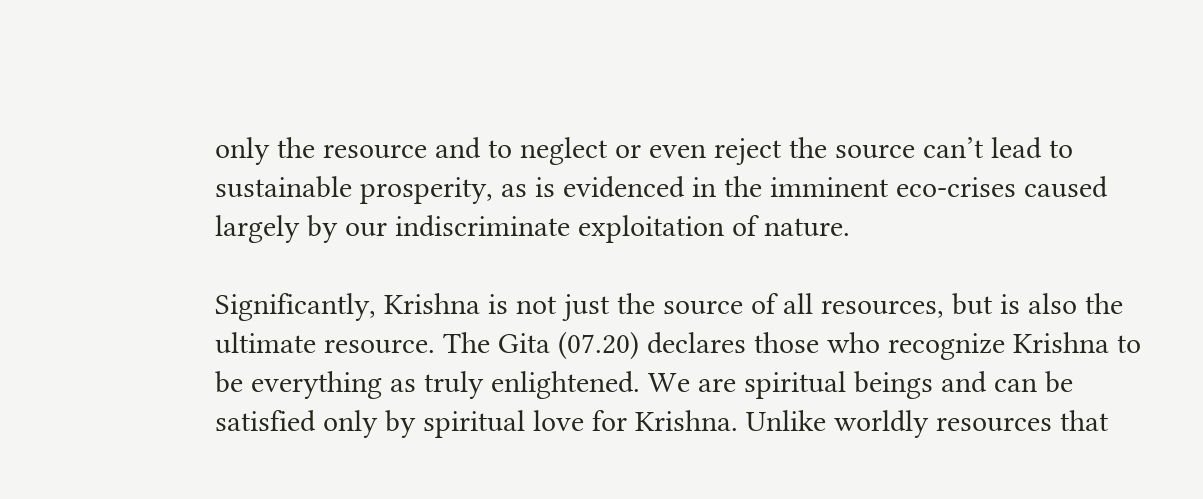only the resource and to neglect or even reject the source can’t lead to sustainable prosperity, as is evidenced in the imminent eco-crises caused largely by our indiscriminate exploitation of nature.

Significantly, Krishna is not just the source of all resources, but is also the ultimate resource. The Gita (07.20) declares those who recognize Krishna to be everything as truly enlightened. We are spiritual beings and can be satisfied only by spiritual love for Krishna. Unlike worldly resources that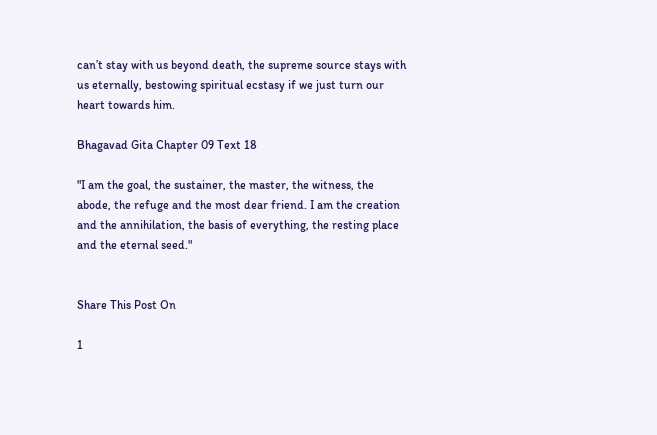can’t stay with us beyond death, the supreme source stays with us eternally, bestowing spiritual ecstasy if we just turn our heart towards him.

Bhagavad Gita Chapter 09 Text 18

"I am the goal, the sustainer, the master, the witness, the abode, the refuge and the most dear friend. I am the creation and the annihilation, the basis of everything, the resting place and the eternal seed."


Share This Post On

1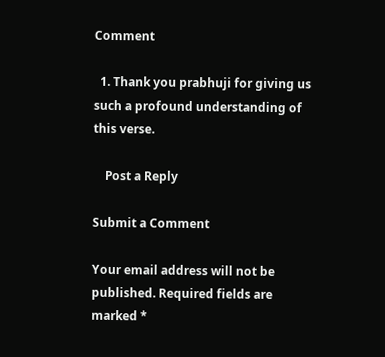Comment

  1. Thank you prabhuji for giving us such a profound understanding of this verse.

    Post a Reply

Submit a Comment

Your email address will not be published. Required fields are marked *